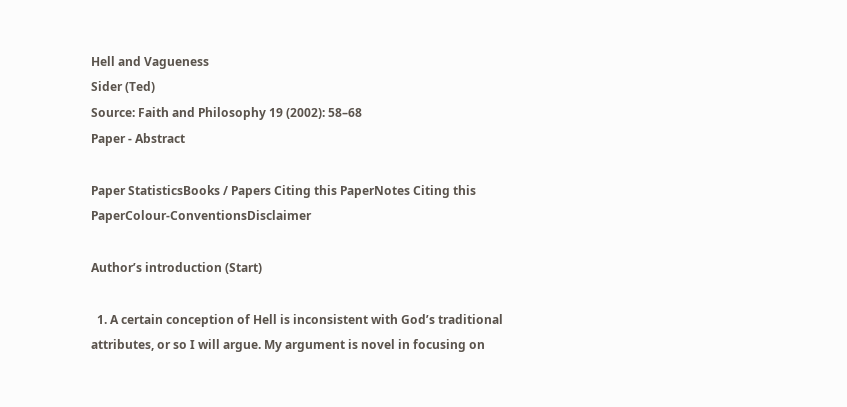Hell and Vagueness
Sider (Ted)
Source: Faith and Philosophy 19 (2002): 58–68
Paper - Abstract

Paper StatisticsBooks / Papers Citing this PaperNotes Citing this PaperColour-ConventionsDisclaimer

Author’s introduction (Start)

  1. A certain conception of Hell is inconsistent with God’s traditional attributes, or so I will argue. My argument is novel in focusing on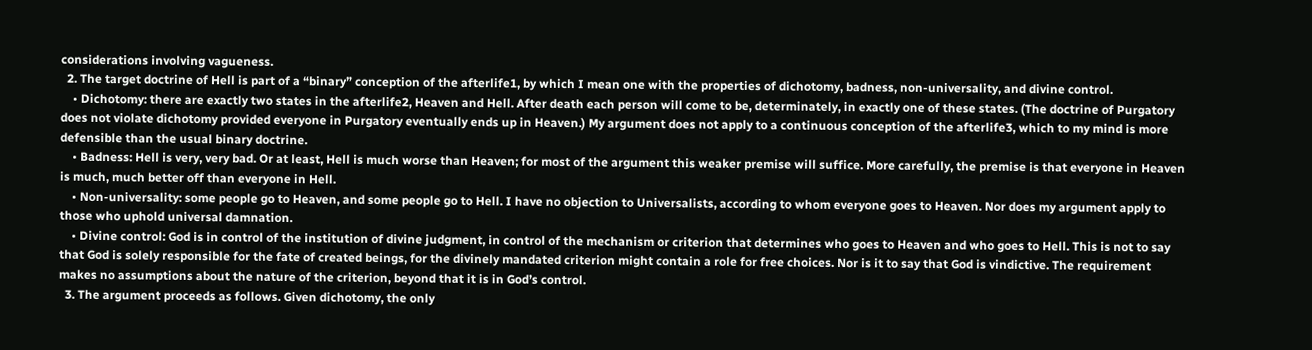considerations involving vagueness.
  2. The target doctrine of Hell is part of a “binary” conception of the afterlife1, by which I mean one with the properties of dichotomy, badness, non-universality, and divine control.
    • Dichotomy: there are exactly two states in the afterlife2, Heaven and Hell. After death each person will come to be, determinately, in exactly one of these states. (The doctrine of Purgatory does not violate dichotomy provided everyone in Purgatory eventually ends up in Heaven.) My argument does not apply to a continuous conception of the afterlife3, which to my mind is more defensible than the usual binary doctrine.
    • Badness: Hell is very, very bad. Or at least, Hell is much worse than Heaven; for most of the argument this weaker premise will suffice. More carefully, the premise is that everyone in Heaven is much, much better off than everyone in Hell.
    • Non-universality: some people go to Heaven, and some people go to Hell. I have no objection to Universalists, according to whom everyone goes to Heaven. Nor does my argument apply to those who uphold universal damnation.
    • Divine control: God is in control of the institution of divine judgment, in control of the mechanism or criterion that determines who goes to Heaven and who goes to Hell. This is not to say that God is solely responsible for the fate of created beings, for the divinely mandated criterion might contain a role for free choices. Nor is it to say that God is vindictive. The requirement makes no assumptions about the nature of the criterion, beyond that it is in God’s control.
  3. The argument proceeds as follows. Given dichotomy, the only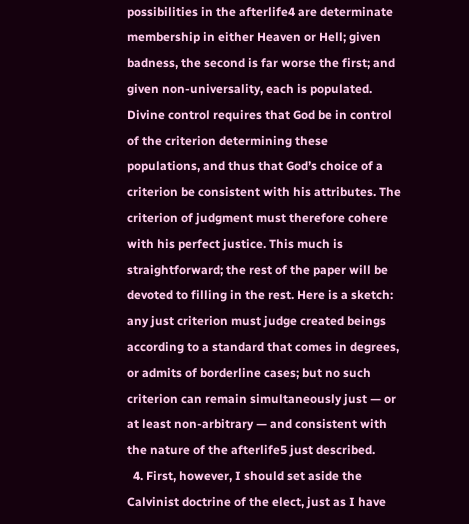possibilities in the afterlife4 are determinate membership in either Heaven or Hell; given badness, the second is far worse the first; and given non-universality, each is populated. Divine control requires that God be in control of the criterion determining these populations, and thus that God’s choice of a criterion be consistent with his attributes. The criterion of judgment must therefore cohere with his perfect justice. This much is straightforward; the rest of the paper will be devoted to filling in the rest. Here is a sketch: any just criterion must judge created beings according to a standard that comes in degrees, or admits of borderline cases; but no such criterion can remain simultaneously just — or at least non-arbitrary — and consistent with the nature of the afterlife5 just described.
  4. First, however, I should set aside the Calvinist doctrine of the elect, just as I have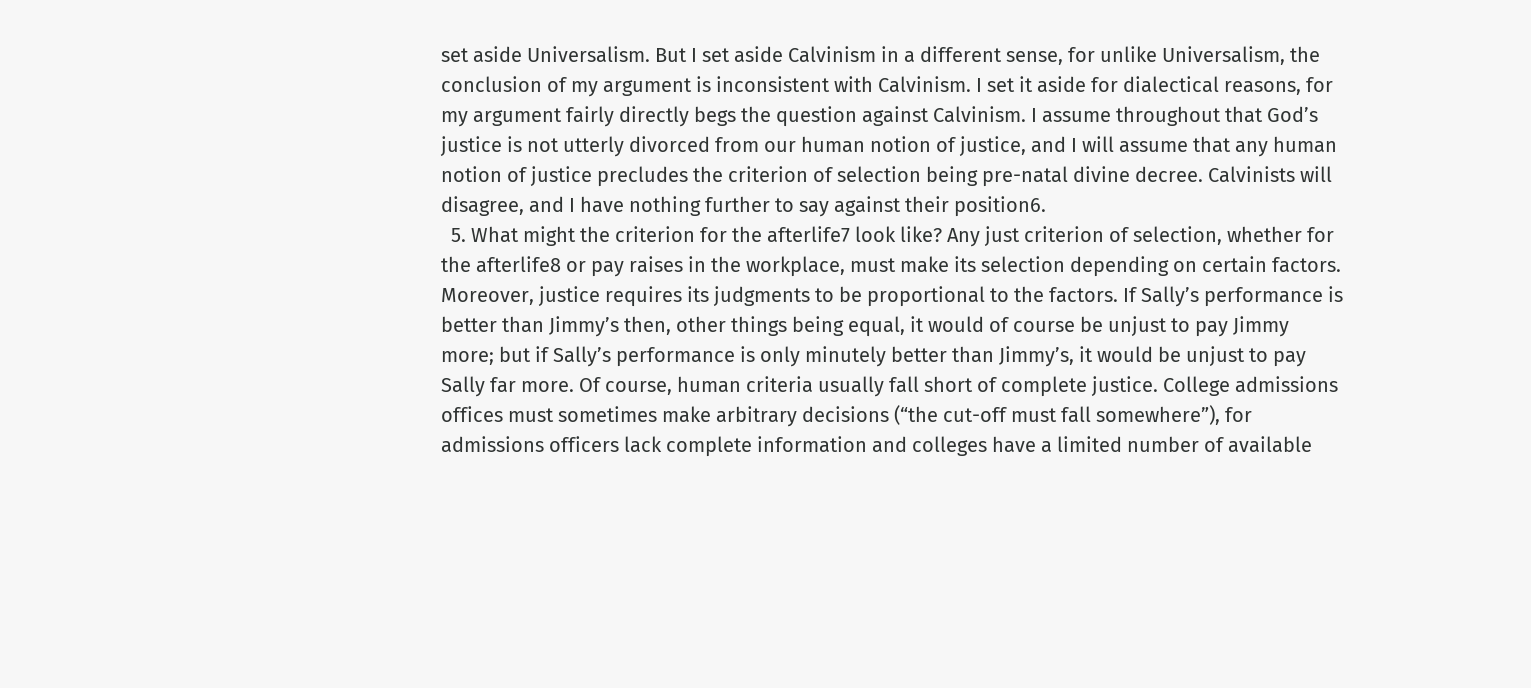set aside Universalism. But I set aside Calvinism in a different sense, for unlike Universalism, the conclusion of my argument is inconsistent with Calvinism. I set it aside for dialectical reasons, for my argument fairly directly begs the question against Calvinism. I assume throughout that God’s justice is not utterly divorced from our human notion of justice, and I will assume that any human notion of justice precludes the criterion of selection being pre-natal divine decree. Calvinists will disagree, and I have nothing further to say against their position6.
  5. What might the criterion for the afterlife7 look like? Any just criterion of selection, whether for the afterlife8 or pay raises in the workplace, must make its selection depending on certain factors. Moreover, justice requires its judgments to be proportional to the factors. If Sally’s performance is better than Jimmy’s then, other things being equal, it would of course be unjust to pay Jimmy more; but if Sally’s performance is only minutely better than Jimmy’s, it would be unjust to pay Sally far more. Of course, human criteria usually fall short of complete justice. College admissions offices must sometimes make arbitrary decisions (“the cut-off must fall somewhere”), for admissions officers lack complete information and colleges have a limited number of available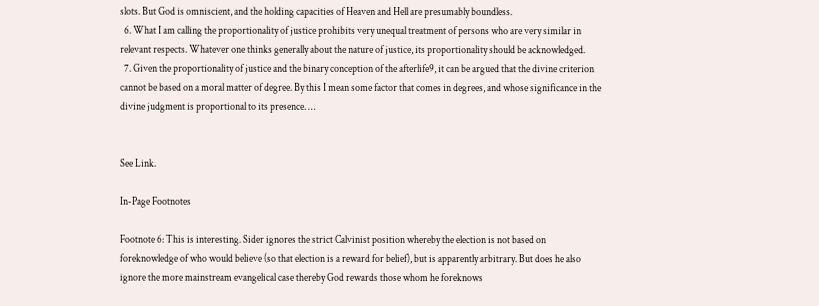slots. But God is omniscient, and the holding capacities of Heaven and Hell are presumably boundless.
  6. What I am calling the proportionality of justice prohibits very unequal treatment of persons who are very similar in relevant respects. Whatever one thinks generally about the nature of justice, its proportionality should be acknowledged.
  7. Given the proportionality of justice and the binary conception of the afterlife9, it can be argued that the divine criterion cannot be based on a moral matter of degree. By this I mean some factor that comes in degrees, and whose significance in the divine judgment is proportional to its presence. …


See Link.

In-Page Footnotes

Footnote 6: This is interesting. Sider ignores the strict Calvinist position whereby the election is not based on foreknowledge of who would believe (so that election is a reward for belief), but is apparently arbitrary. But does he also ignore the more mainstream evangelical case thereby God rewards those whom he foreknows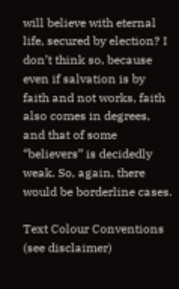will believe with eternal life, secured by election? I don’t think so, because even if salvation is by faith and not works, faith also comes in degrees, and that of some “believers” is decidedly weak. So, again, there would be borderline cases.

Text Colour Conventions (see disclaimer)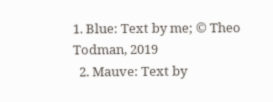1. Blue: Text by me; © Theo Todman, 2019
  2. Mauve: Text by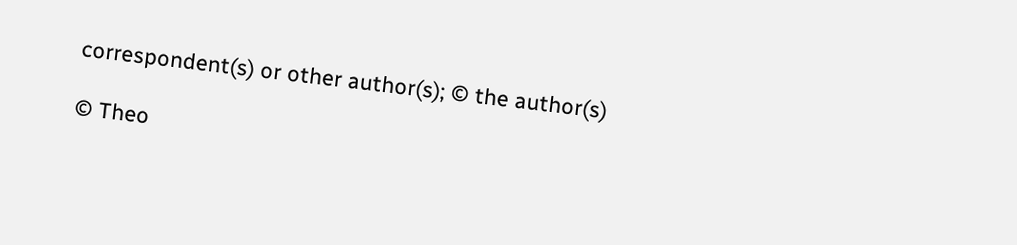correspondent(s) or other author(s); © the author(s)

© Theo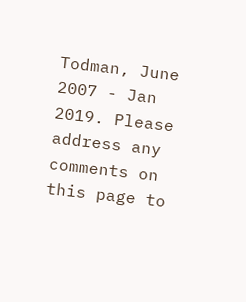Todman, June 2007 - Jan 2019. Please address any comments on this page to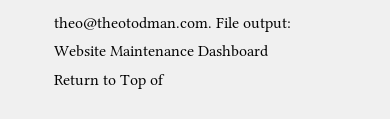theo@theotodman.com. File output:
Website Maintenance Dashboard
Return to Top of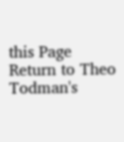this Page Return to Theo Todman's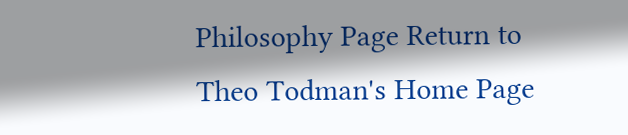Philosophy Page Return to Theo Todman's Home Page